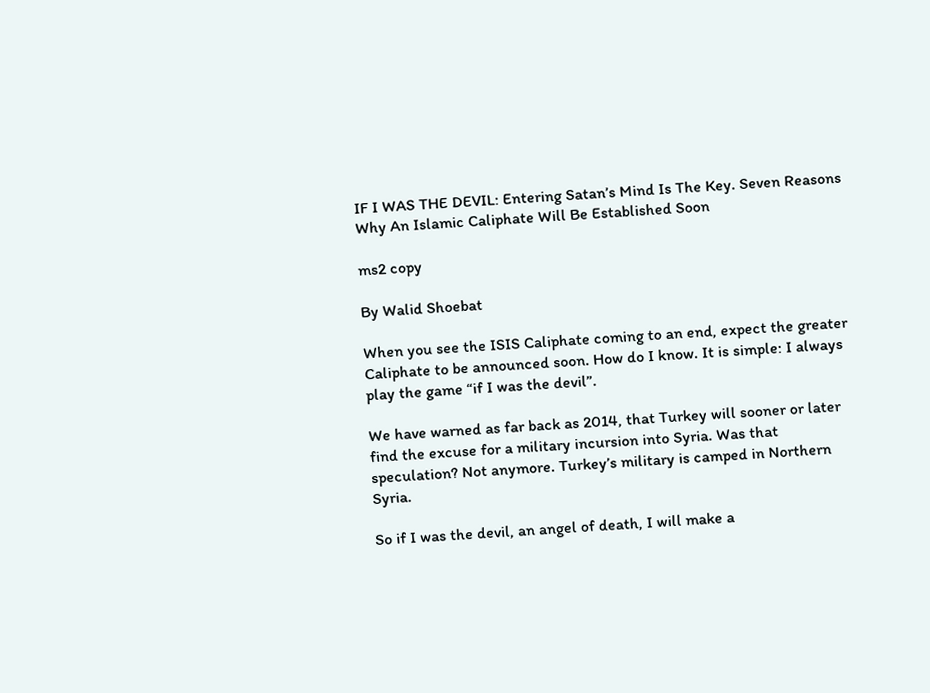IF I WAS THE DEVIL: Entering Satan’s Mind Is The Key. Seven Reasons Why An Islamic Caliphate Will Be Established Soon

ms2 copy

By Walid Shoebat

When you see the ISIS Caliphate coming to an end, expect the greater Caliphate to be announced soon. How do I know. It is simple: I always play the game “if I was the devil”.

We have warned as far back as 2014, that Turkey will sooner or later find the excuse for a military incursion into Syria. Was that speculation? Not anymore. Turkey’s military is camped in Northern Syria.

So if I was the devil, an angel of death, I will make a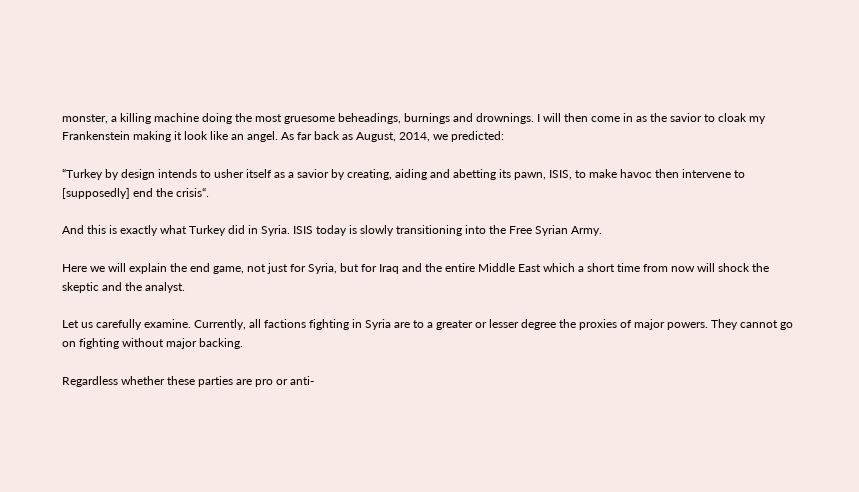monster, a killing machine doing the most gruesome beheadings, burnings and drownings. I will then come in as the savior to cloak my Frankenstein making it look like an angel. As far back as August, 2014, we predicted:

“Turkey by design intends to usher itself as a savior by creating, aiding and abetting its pawn, ISIS, to make havoc then intervene to [supposedly] end the crisis“.

And this is exactly what Turkey did in Syria. ISIS today is slowly transitioning into the Free Syrian Army.

Here we will explain the end game, not just for Syria, but for Iraq and the entire Middle East which a short time from now will shock the skeptic and the analyst.

Let us carefully examine. Currently, all factions fighting in Syria are to a greater or lesser degree the proxies of major powers. They cannot go on fighting without major backing.

Regardless whether these parties are pro or anti-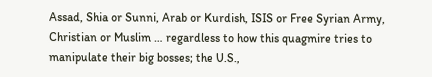Assad, Shia or Sunni, Arab or Kurdish, ISIS or Free Syrian Army, Christian or Muslim … regardless to how this quagmire tries to manipulate their big bosses; the U.S.,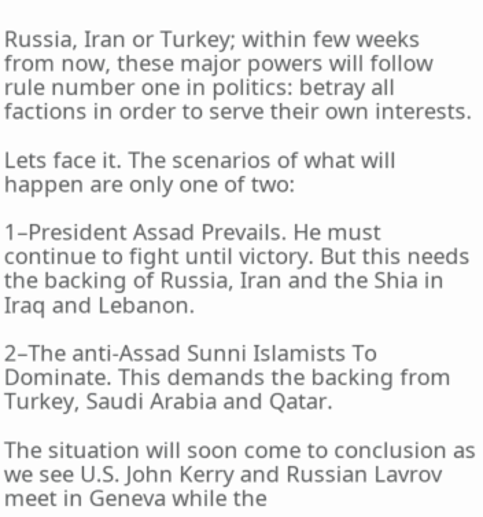Russia, Iran or Turkey; within few weeks from now, these major powers will follow rule number one in politics: betray all factions in order to serve their own interests.

Lets face it. The scenarios of what will happen are only one of two:

1–President Assad Prevails. He must continue to fight until victory. But this needs the backing of Russia, Iran and the Shia in Iraq and Lebanon.

2–The anti-Assad Sunni Islamists To Dominate. This demands the backing from Turkey, Saudi Arabia and Qatar.

The situation will soon come to conclusion as we see U.S. John Kerry and Russian Lavrov meet in Geneva while the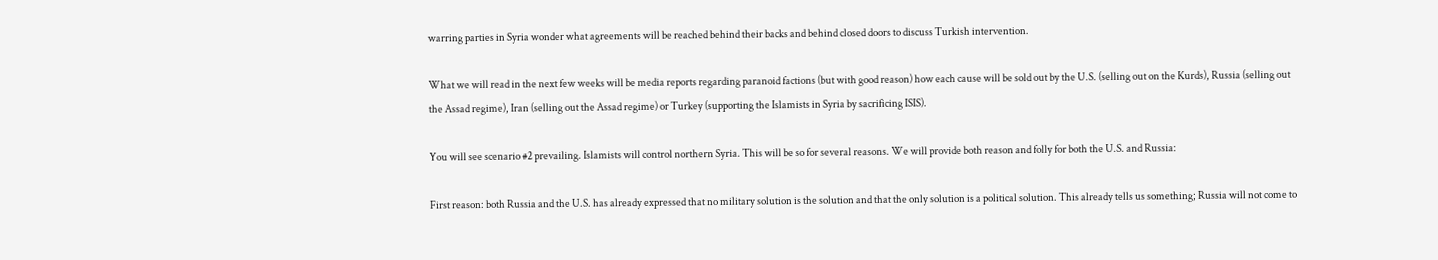warring parties in Syria wonder what agreements will be reached behind their backs and behind closed doors to discuss Turkish intervention.

What we will read in the next few weeks will be media reports regarding paranoid factions (but with good reason) how each cause will be sold out by the U.S. (selling out on the Kurds), Russia (selling out the Assad regime), Iran (selling out the Assad regime) or Turkey (supporting the Islamists in Syria by sacrificing ISIS).

You will see scenario #2 prevailing. Islamists will control northern Syria. This will be so for several reasons. We will provide both reason and folly for both the U.S. and Russia:

First reason: both Russia and the U.S. has already expressed that no military solution is the solution and that the only solution is a political solution. This already tells us something; Russia will not come to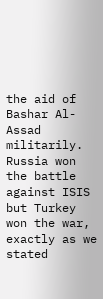the aid of Bashar Al-Assad militarily. Russia won the battle against ISIS but Turkey won the war, exactly as we stated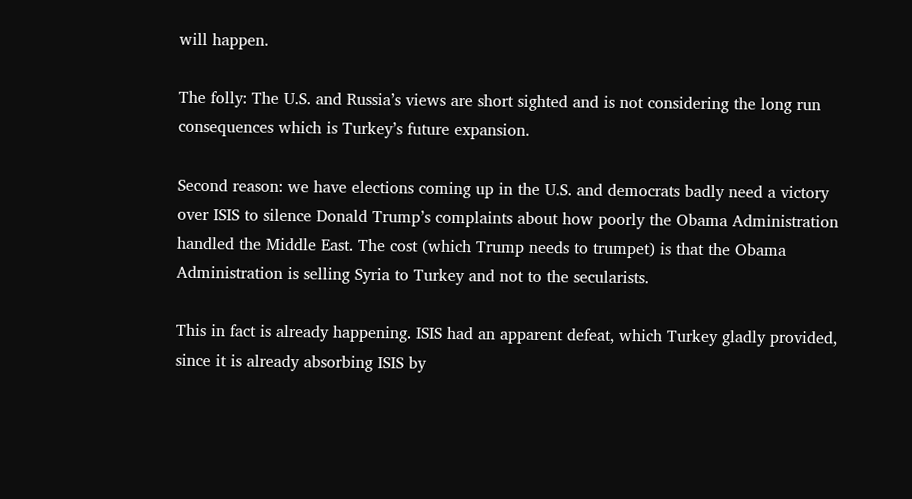will happen.

The folly: The U.S. and Russia’s views are short sighted and is not considering the long run consequences which is Turkey’s future expansion.

Second reason: we have elections coming up in the U.S. and democrats badly need a victory over ISIS to silence Donald Trump’s complaints about how poorly the Obama Administration handled the Middle East. The cost (which Trump needs to trumpet) is that the Obama Administration is selling Syria to Turkey and not to the secularists.

This in fact is already happening. ISIS had an apparent defeat, which Turkey gladly provided, since it is already absorbing ISIS by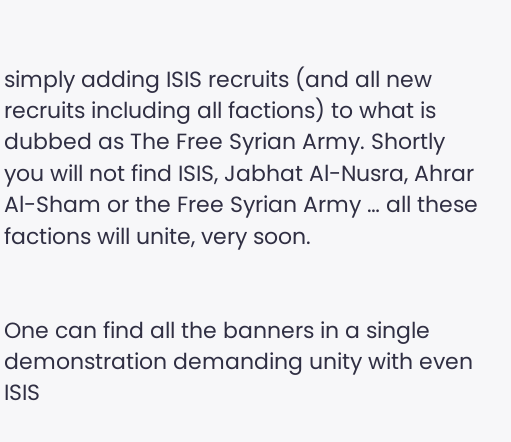simply adding ISIS recruits (and all new recruits including all factions) to what is dubbed as The Free Syrian Army. Shortly you will not find ISIS, Jabhat Al-Nusra, Ahrar Al-Sham or the Free Syrian Army … all these factions will unite, very soon.


One can find all the banners in a single demonstration demanding unity with even ISIS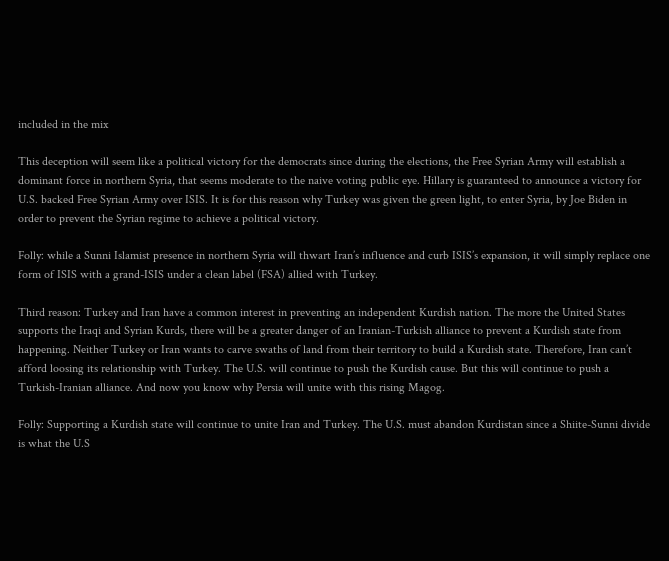included in the mix

This deception will seem like a political victory for the democrats since during the elections, the Free Syrian Army will establish a dominant force in northern Syria, that seems moderate to the naive voting public eye. Hillary is guaranteed to announce a victory for U.S. backed Free Syrian Army over ISIS. It is for this reason why Turkey was given the green light, to enter Syria, by Joe Biden in order to prevent the Syrian regime to achieve a political victory.

Folly: while a Sunni Islamist presence in northern Syria will thwart Iran’s influence and curb ISIS’s expansion, it will simply replace one form of ISIS with a grand-ISIS under a clean label (FSA) allied with Turkey.

Third reason: Turkey and Iran have a common interest in preventing an independent Kurdish nation. The more the United States supports the Iraqi and Syrian Kurds, there will be a greater danger of an Iranian-Turkish alliance to prevent a Kurdish state from happening. Neither Turkey or Iran wants to carve swaths of land from their territory to build a Kurdish state. Therefore, Iran can’t afford loosing its relationship with Turkey. The U.S. will continue to push the Kurdish cause. But this will continue to push a Turkish-Iranian alliance. And now you know why Persia will unite with this rising Magog.

Folly: Supporting a Kurdish state will continue to unite Iran and Turkey. The U.S. must abandon Kurdistan since a Shiite-Sunni divide is what the U.S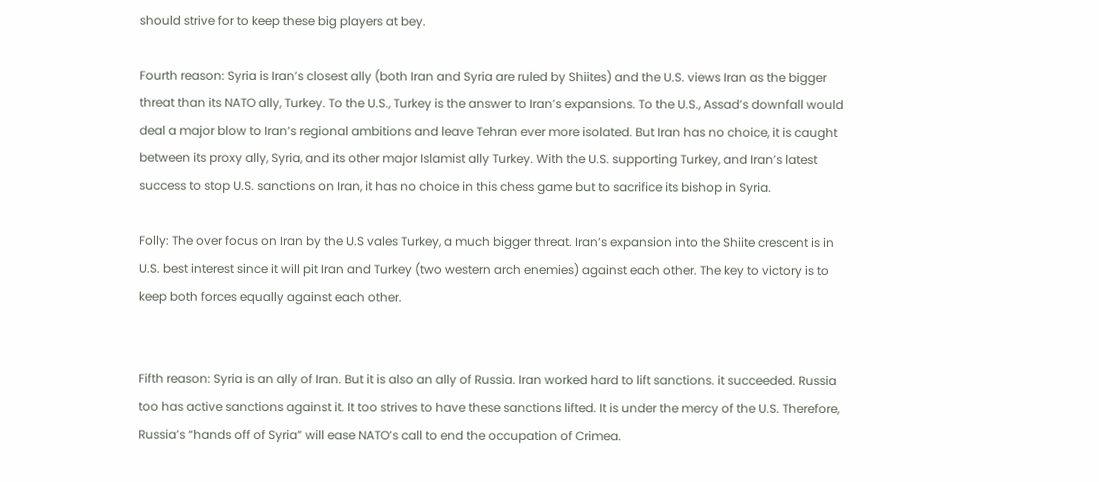should strive for to keep these big players at bey.

Fourth reason: Syria is Iran’s closest ally (both Iran and Syria are ruled by Shiites) and the U.S. views Iran as the bigger threat than its NATO ally, Turkey. To the U.S., Turkey is the answer to Iran’s expansions. To the U.S., Assad’s downfall would deal a major blow to Iran’s regional ambitions and leave Tehran ever more isolated. But Iran has no choice, it is caught between its proxy ally, Syria, and its other major Islamist ally Turkey. With the U.S. supporting Turkey, and Iran’s latest success to stop U.S. sanctions on Iran, it has no choice in this chess game but to sacrifice its bishop in Syria.

Folly: The over focus on Iran by the U.S vales Turkey, a much bigger threat. Iran’s expansion into the Shiite crescent is in U.S. best interest since it will pit Iran and Turkey (two western arch enemies) against each other. The key to victory is to keep both forces equally against each other.


Fifth reason: Syria is an ally of Iran. But it is also an ally of Russia. Iran worked hard to lift sanctions. it succeeded. Russia too has active sanctions against it. It too strives to have these sanctions lifted. It is under the mercy of the U.S. Therefore, Russia’s “hands off of Syria” will ease NATO’s call to end the occupation of Crimea.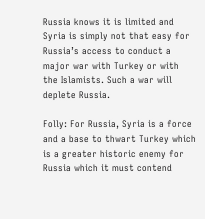Russia knows it is limited and Syria is simply not that easy for Russia’s access to conduct a major war with Turkey or with the Islamists. Such a war will deplete Russia.

Folly: For Russia, Syria is a force and a base to thwart Turkey which is a greater historic enemy for Russia which it must contend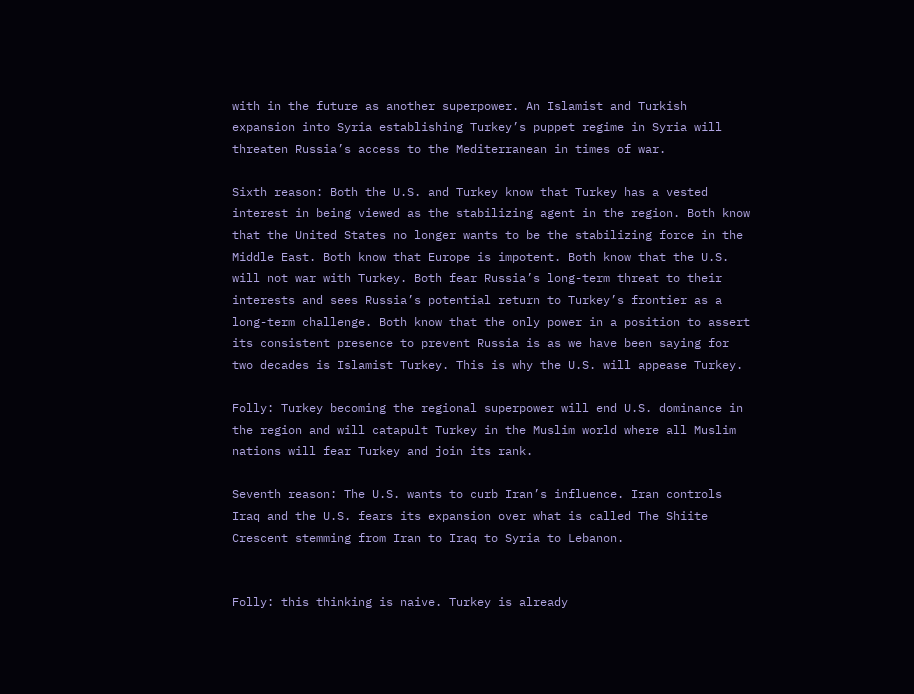with in the future as another superpower. An Islamist and Turkish expansion into Syria establishing Turkey’s puppet regime in Syria will threaten Russia’s access to the Mediterranean in times of war.

Sixth reason: Both the U.S. and Turkey know that Turkey has a vested interest in being viewed as the stabilizing agent in the region. Both know that the United States no longer wants to be the stabilizing force in the Middle East. Both know that Europe is impotent. Both know that the U.S. will not war with Turkey. Both fear Russia’s long-term threat to their interests and sees Russia’s potential return to Turkey’s frontier as a long-term challenge. Both know that the only power in a position to assert its consistent presence to prevent Russia is as we have been saying for two decades is Islamist Turkey. This is why the U.S. will appease Turkey.

Folly: Turkey becoming the regional superpower will end U.S. dominance in the region and will catapult Turkey in the Muslim world where all Muslim nations will fear Turkey and join its rank.

Seventh reason: The U.S. wants to curb Iran’s influence. Iran controls Iraq and the U.S. fears its expansion over what is called The Shiite Crescent stemming from Iran to Iraq to Syria to Lebanon.


Folly: this thinking is naive. Turkey is already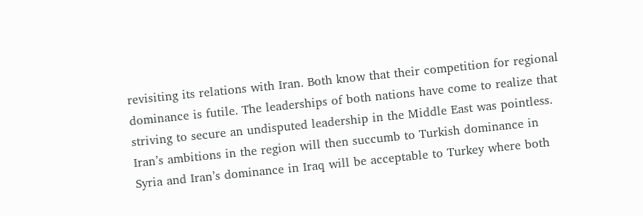revisiting its relations with Iran. Both know that their competition for regional dominance is futile. The leaderships of both nations have come to realize that striving to secure an undisputed leadership in the Middle East was pointless. Iran’s ambitions in the region will then succumb to Turkish dominance in Syria and Iran’s dominance in Iraq will be acceptable to Turkey where both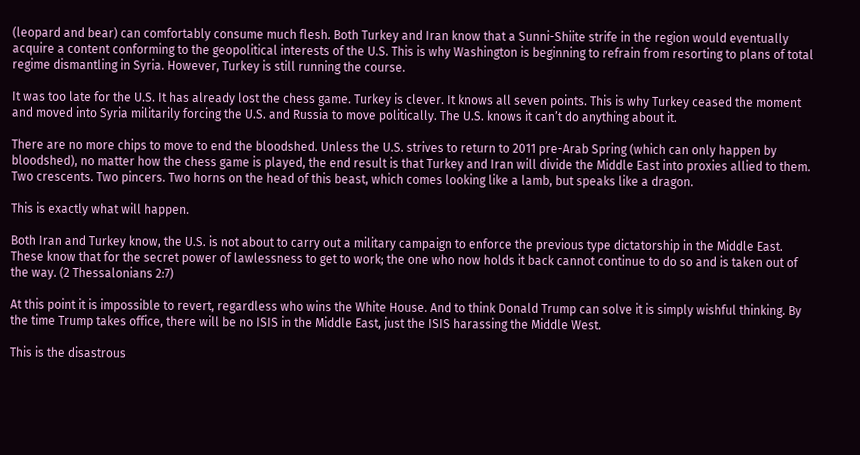(leopard and bear) can comfortably consume much flesh. Both Turkey and Iran know that a Sunni-Shiite strife in the region would eventually acquire a content conforming to the geopolitical interests of the U.S. This is why Washington is beginning to refrain from resorting to plans of total regime dismantling in Syria. However, Turkey is still running the course.

It was too late for the U.S. It has already lost the chess game. Turkey is clever. It knows all seven points. This is why Turkey ceased the moment and moved into Syria militarily forcing the U.S. and Russia to move politically. The U.S. knows it can’t do anything about it.

There are no more chips to move to end the bloodshed. Unless the U.S. strives to return to 2011 pre-Arab Spring (which can only happen by bloodshed), no matter how the chess game is played, the end result is that Turkey and Iran will divide the Middle East into proxies allied to them. Two crescents. Two pincers. Two horns on the head of this beast, which comes looking like a lamb, but speaks like a dragon.

This is exactly what will happen.

Both Iran and Turkey know, the U.S. is not about to carry out a military campaign to enforce the previous type dictatorship in the Middle East. These know that for the secret power of lawlessness to get to work; the one who now holds it back cannot continue to do so and is taken out of the way. (2 Thessalonians 2:7)

At this point it is impossible to revert, regardless who wins the White House. And to think Donald Trump can solve it is simply wishful thinking. By the time Trump takes office, there will be no ISIS in the Middle East, just the ISIS harassing the Middle West.

This is the disastrous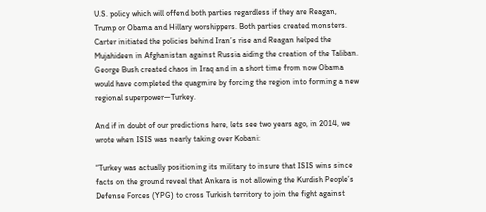U.S. policy which will offend both parties regardless if they are Reagan, Trump or Obama and Hillary worshippers. Both parties created monsters. Carter initiated the policies behind Iran’s rise and Reagan helped the Mujahideen in Afghanistan against Russia aiding the creation of the Taliban. George Bush created chaos in Iraq and in a short time from now Obama would have completed the quagmire by forcing the region into forming a new regional superpower—Turkey.

And if in doubt of our predictions here, lets see two years ago, in 2014, we wrote when ISIS was nearly taking over Kobani:

“Turkey was actually positioning its military to insure that ISIS wins since facts on the ground reveal that Ankara is not allowing the Kurdish People’s Defense Forces (YPG) to cross Turkish territory to join the fight against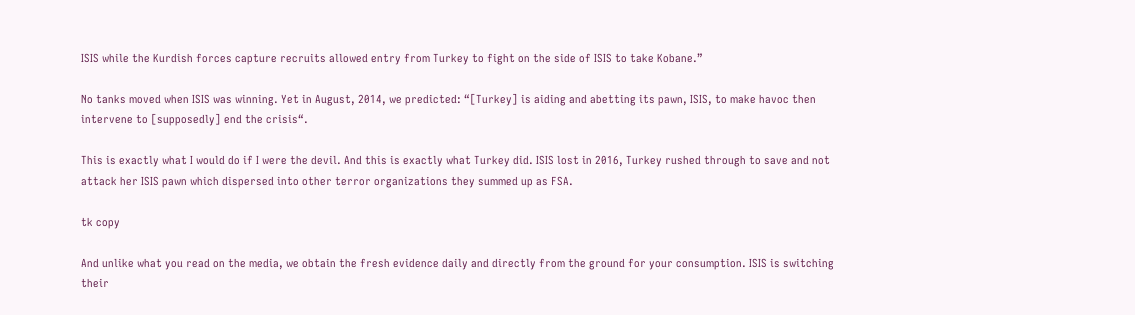ISIS while the Kurdish forces capture recruits allowed entry from Turkey to fight on the side of ISIS to take Kobane.”

No tanks moved when ISIS was winning. Yet in August, 2014, we predicted: “[Turkey] is aiding and abetting its pawn, ISIS, to make havoc then intervene to [supposedly] end the crisis“.

This is exactly what I would do if I were the devil. And this is exactly what Turkey did. ISIS lost in 2016, Turkey rushed through to save and not attack her ISIS pawn which dispersed into other terror organizations they summed up as FSA.

tk copy

And unlike what you read on the media, we obtain the fresh evidence daily and directly from the ground for your consumption. ISIS is switching their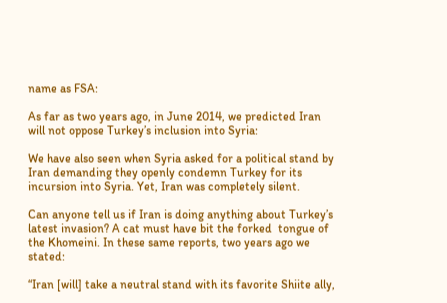name as FSA:

As far as two years ago, in June 2014, we predicted Iran will not oppose Turkey’s inclusion into Syria:

We have also seen when Syria asked for a political stand by Iran demanding they openly condemn Turkey for its incursion into Syria. Yet, Iran was completely silent.

Can anyone tell us if Iran is doing anything about Turkey’s latest invasion? A cat must have bit the forked  tongue of the Khomeini. In these same reports, two years ago we stated:

“Iran [will] take a neutral stand with its favorite Shiite ally,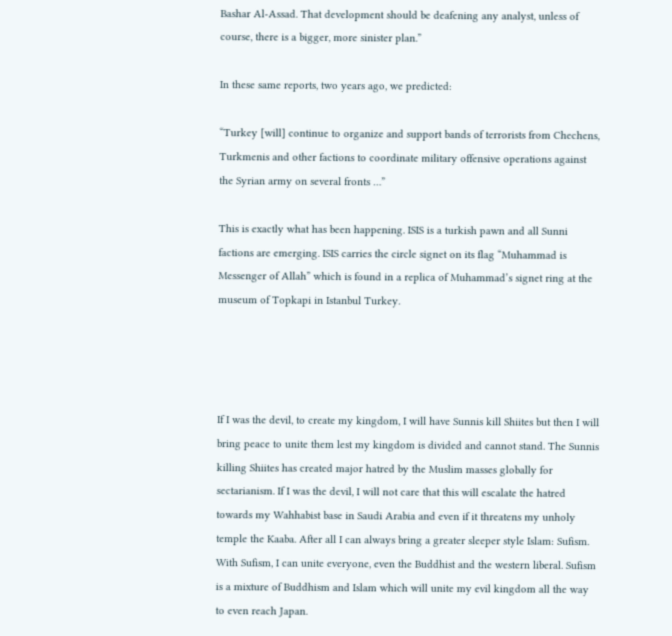Bashar Al-Assad. That development should be deafening any analyst, unless of course, there is a bigger, more sinister plan.”

In these same reports, two years ago, we predicted:

“Turkey [will] continue to organize and support bands of terrorists from Chechens, Turkmenis and other factions to coordinate military offensive operations against the Syrian army on several fronts …”

This is exactly what has been happening. ISIS is a turkish pawn and all Sunni factions are emerging. ISIS carries the circle signet on its flag “Muhammad is Messenger of Allah” which is found in a replica of Muhammad’s signet ring at the museum of Topkapi in Istanbul Turkey.




If I was the devil, to create my kingdom, I will have Sunnis kill Shiites but then I will bring peace to unite them lest my kingdom is divided and cannot stand. The Sunnis killing Shiites has created major hatred by the Muslim masses globally for sectarianism. If I was the devil, I will not care that this will escalate the hatred towards my Wahhabist base in Saudi Arabia and even if it threatens my unholy temple the Kaaba. After all I can always bring a greater sleeper style Islam: Sufism. With Sufism, I can unite everyone, even the Buddhist and the western liberal. Sufism is a mixture of Buddhism and Islam which will unite my evil kingdom all the way to even reach Japan.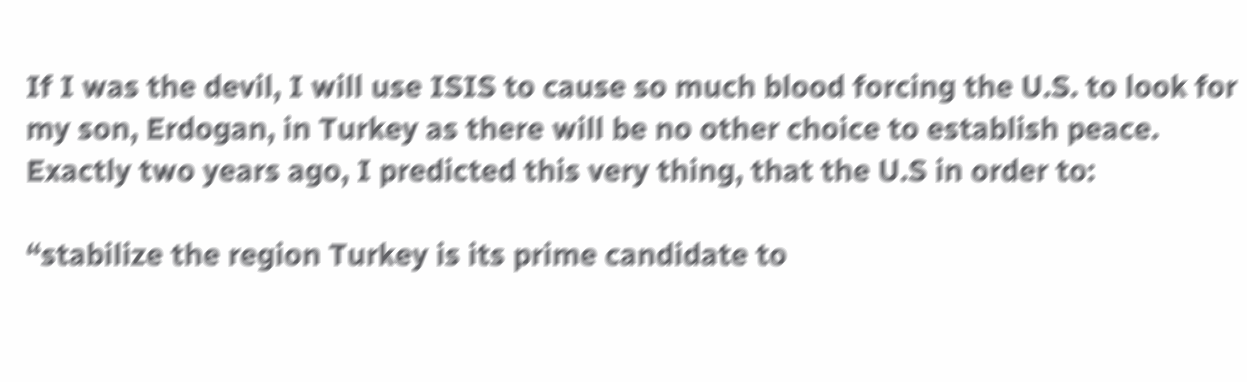If I was the devil, I will use ISIS to cause so much blood forcing the U.S. to look for my son, Erdogan, in Turkey as there will be no other choice to establish peace. Exactly two years ago, I predicted this very thing, that the U.S in order to:

“stabilize the region Turkey is its prime candidate to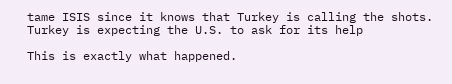tame ISIS since it knows that Turkey is calling the shots. Turkey is expecting the U.S. to ask for its help

This is exactly what happened.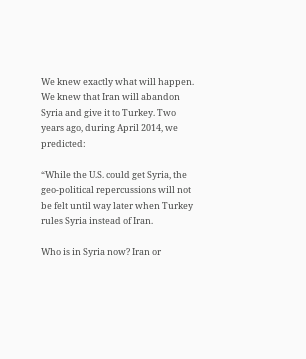We knew exactly what will happen. We knew that Iran will abandon Syria and give it to Turkey. Two years ago, during April 2014, we predicted:

“While the U.S. could get Syria, the geo-political repercussions will not be felt until way later when Turkey rules Syria instead of Iran.

Who is in Syria now? Iran or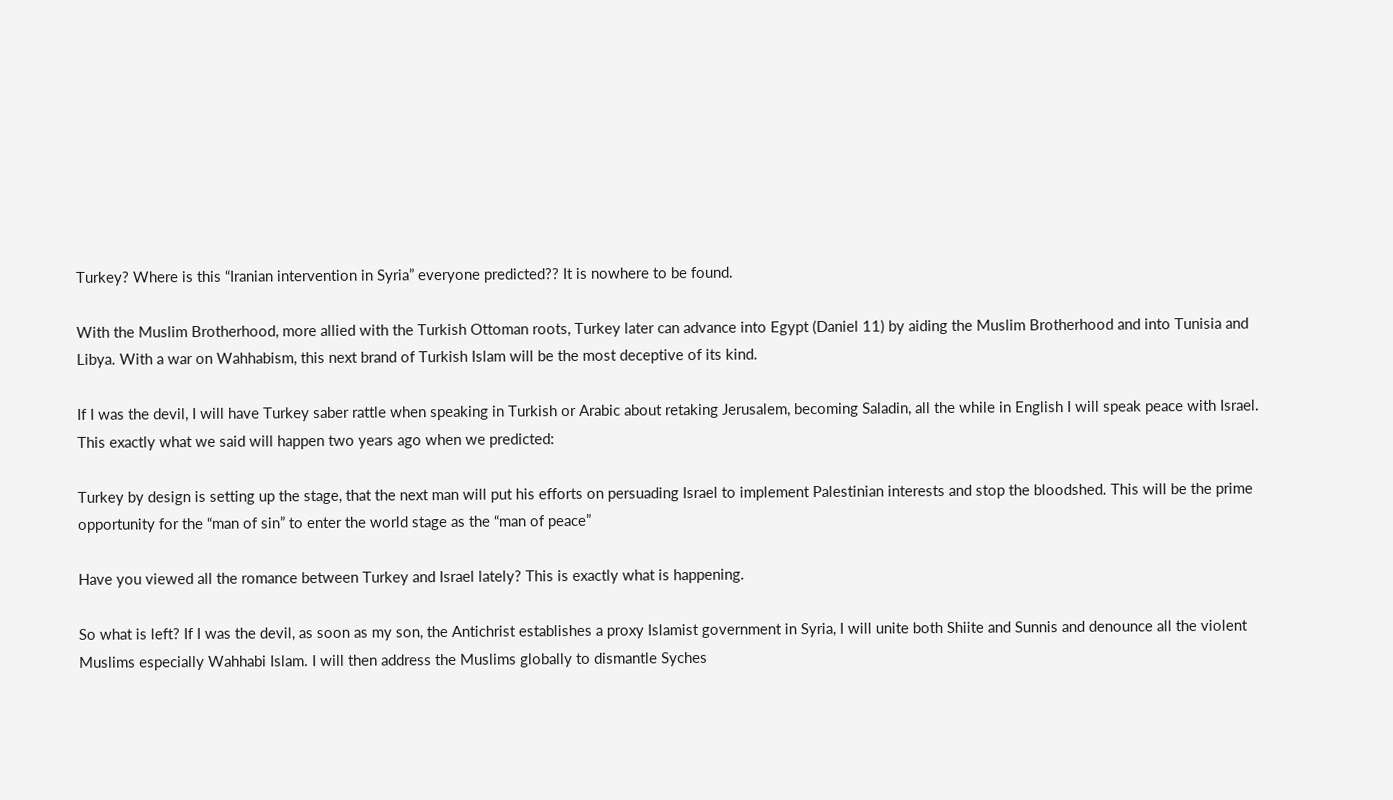Turkey? Where is this “Iranian intervention in Syria” everyone predicted?? It is nowhere to be found.

With the Muslim Brotherhood, more allied with the Turkish Ottoman roots, Turkey later can advance into Egypt (Daniel 11) by aiding the Muslim Brotherhood and into Tunisia and Libya. With a war on Wahhabism, this next brand of Turkish Islam will be the most deceptive of its kind.

If I was the devil, I will have Turkey saber rattle when speaking in Turkish or Arabic about retaking Jerusalem, becoming Saladin, all the while in English I will speak peace with Israel. This exactly what we said will happen two years ago when we predicted:

Turkey by design is setting up the stage, that the next man will put his efforts on persuading Israel to implement Palestinian interests and stop the bloodshed. This will be the prime opportunity for the “man of sin” to enter the world stage as the “man of peace”

Have you viewed all the romance between Turkey and Israel lately? This is exactly what is happening.

So what is left? If I was the devil, as soon as my son, the Antichrist establishes a proxy Islamist government in Syria, I will unite both Shiite and Sunnis and denounce all the violent Muslims especially Wahhabi Islam. I will then address the Muslims globally to dismantle Syches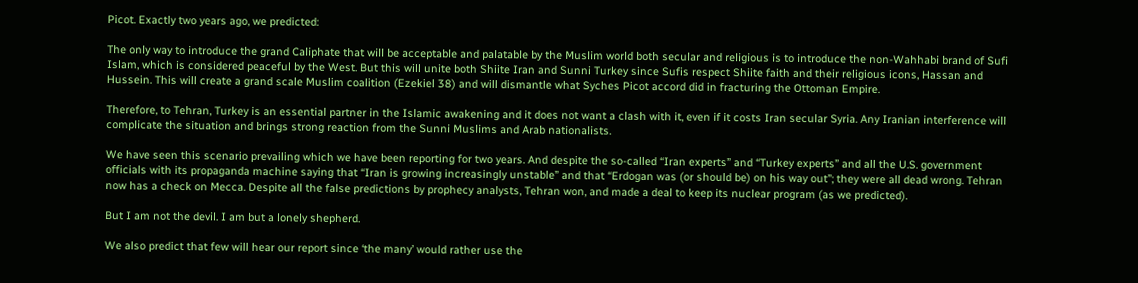Picot. Exactly two years ago, we predicted:

The only way to introduce the grand Caliphate that will be acceptable and palatable by the Muslim world both secular and religious is to introduce the non-Wahhabi brand of Sufi Islam, which is considered peaceful by the West. But this will unite both Shiite Iran and Sunni Turkey since Sufis respect Shiite faith and their religious icons, Hassan and Hussein. This will create a grand scale Muslim coalition (Ezekiel 38) and will dismantle what Syches Picot accord did in fracturing the Ottoman Empire.

Therefore, to Tehran, Turkey is an essential partner in the Islamic awakening and it does not want a clash with it, even if it costs Iran secular Syria. Any Iranian interference will complicate the situation and brings strong reaction from the Sunni Muslims and Arab nationalists.

We have seen this scenario prevailing which we have been reporting for two years. And despite the so-called “Iran experts” and “Turkey experts” and all the U.S. government officials with its propaganda machine saying that “Iran is growing increasingly unstable” and that “Erdogan was (or should be) on his way out”; they were all dead wrong. Tehran now has a check on Mecca. Despite all the false predictions by prophecy analysts, Tehran won, and made a deal to keep its nuclear program (as we predicted).

But I am not the devil. I am but a lonely shepherd.

We also predict that few will hear our report since ‘the many’ would rather use the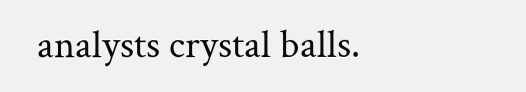analysts crystal balls.